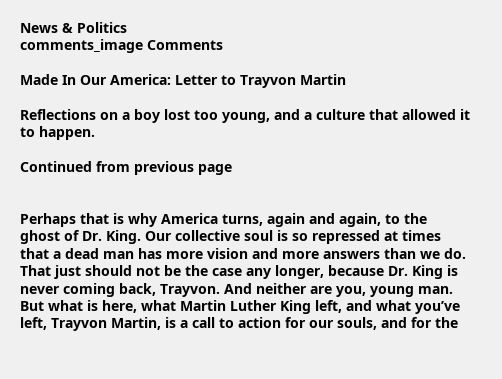News & Politics
comments_image Comments

Made In Our America: Letter to Trayvon Martin

Reflections on a boy lost too young, and a culture that allowed it to happen.

Continued from previous page


Perhaps that is why America turns, again and again, to the ghost of Dr. King. Our collective soul is so repressed at times that a dead man has more vision and more answers than we do. That just should not be the case any longer, because Dr. King is never coming back, Trayvon. And neither are you, young man. But what is here, what Martin Luther King left, and what you’ve left, Trayvon Martin, is a call to action for our souls, and for the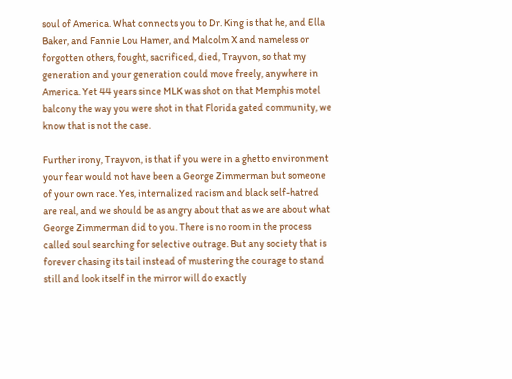soul of America. What connects you to Dr. King is that he, and Ella Baker, and Fannie Lou Hamer, and Malcolm X and nameless or forgotten others, fought, sacrificed, died, Trayvon, so that my generation and your generation could move freely, anywhere in America. Yet 44 years since MLK was shot on that Memphis motel balcony the way you were shot in that Florida gated community, we know that is not the case.

Further irony, Trayvon, is that if you were in a ghetto environment your fear would not have been a George Zimmerman but someone of your own race. Yes, internalized racism and black self-hatred are real, and we should be as angry about that as we are about what George Zimmerman did to you. There is no room in the process called soul searching for selective outrage. But any society that is forever chasing its tail instead of mustering the courage to stand still and look itself in the mirror will do exactly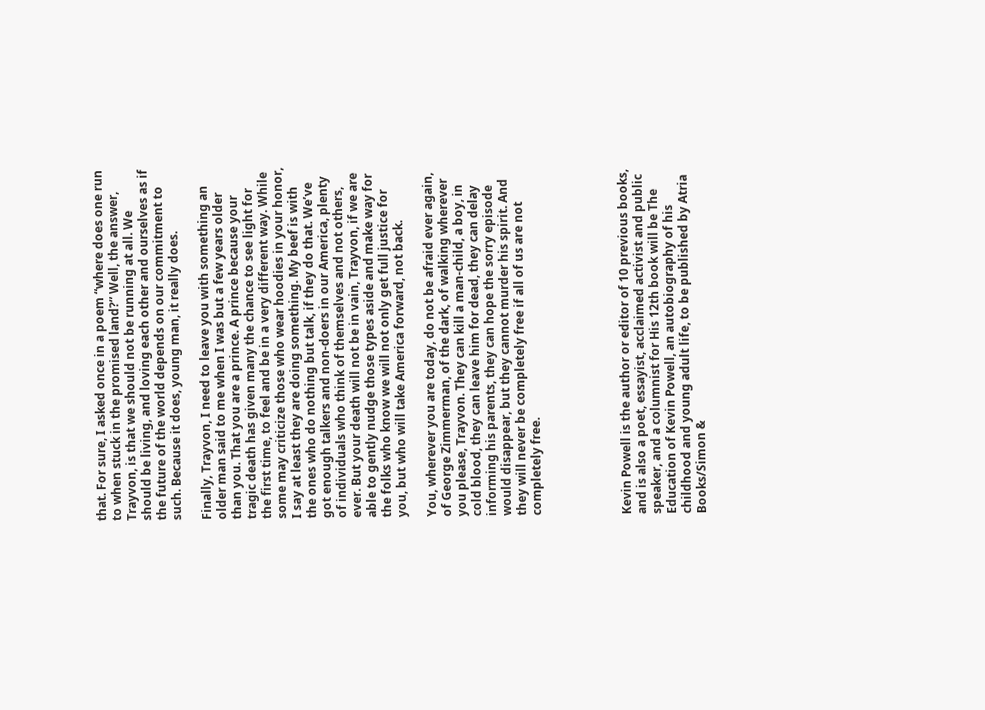that. For sure, I asked once in a poem “where does one run to when stuck in the promised land?” Well, the answer, Trayvon, is that we should not be running at all. We should be living, and loving each other and ourselves as if the future of the world depends on our commitment to such. Because it does, young man, it really does.

Finally, Trayvon, I need to leave you with something an older man said to me when I was but a few years older than you. That you are a prince. A prince because your tragic death has given many the chance to see light for the first time, to feel and be in a very different way. While some may criticize those who wear hoodies in your honor, I say at least they are doing something. My beef is with the ones who do nothing but talk, if they do that. We’ve got enough talkers and non-doers in our America, plenty of individuals who think of themselves and not others, ever. But your death will not be in vain, Trayvon, if we are able to gently nudge those types aside and make way for the folks who know we will not only get full justice for you, but who will take America forward, not back.

You, wherever you are today, do not be afraid ever again, of George Zimmerman, of the dark, of walking wherever you please, Trayvon. They can kill a man-child, a boy, in cold blood, they can leave him for dead, they can delay informing his parents, they can hope the sorry episode would disappear, but they cannot murder his spirit. And they will never be completely free if all of us are not completely free.





Kevin Powell is the author or editor of 10 previous books, and is also a poet, essayist, acclaimed activist and public speaker, and a columnist for His 12th book will be The Education of Kevin Powell, an autobiography of his childhood and young adult life, to be published by Atria Books/Simon &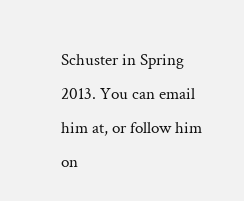Schuster in Spring 2013. You can email him at, or follow him on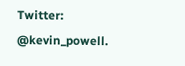Twitter: @kevin_powell.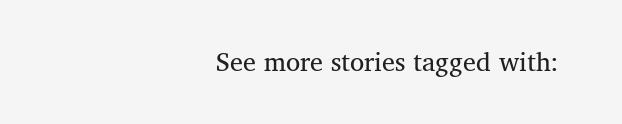See more stories tagged with: